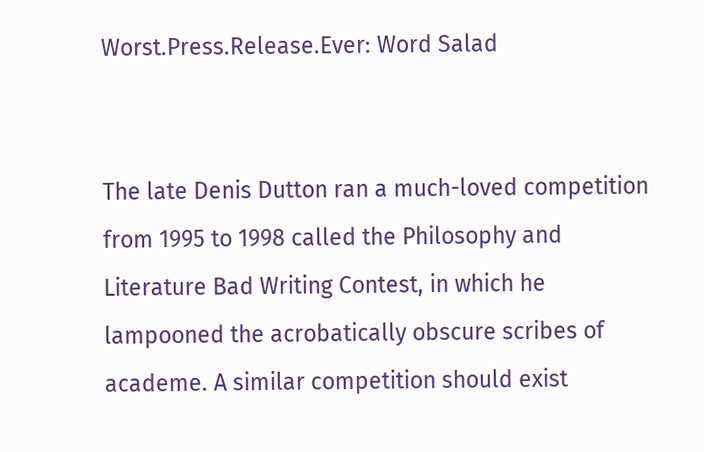Worst.Press.Release.Ever: Word Salad


The late Denis Dutton ran a much-loved competition from 1995 to 1998 called the Philosophy and Literature Bad Writing Contest, in which he lampooned the acrobatically obscure scribes of academe. A similar competition should exist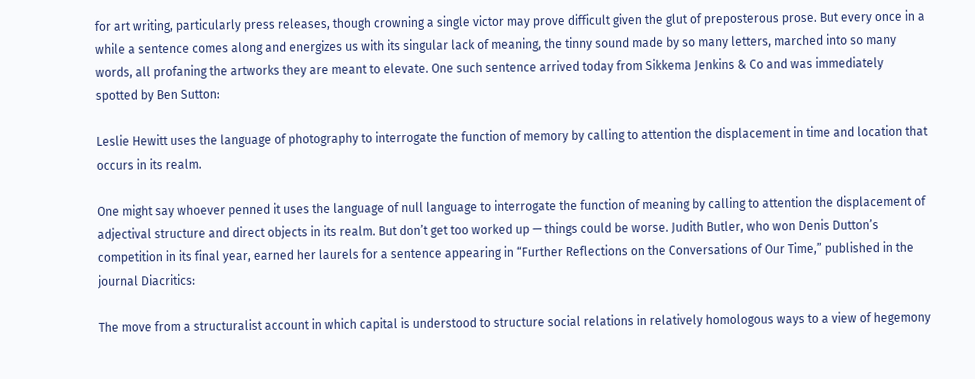for art writing, particularly press releases, though crowning a single victor may prove difficult given the glut of preposterous prose. But every once in a while a sentence comes along and energizes us with its singular lack of meaning, the tinny sound made by so many letters, marched into so many words, all profaning the artworks they are meant to elevate. One such sentence arrived today from Sikkema Jenkins & Co and was immediately spotted by Ben Sutton:

Leslie Hewitt uses the language of photography to interrogate the function of memory by calling to attention the displacement in time and location that occurs in its realm.

One might say whoever penned it uses the language of null language to interrogate the function of meaning by calling to attention the displacement of adjectival structure and direct objects in its realm. But don’t get too worked up — things could be worse. Judith Butler, who won Denis Dutton’s competition in its final year, earned her laurels for a sentence appearing in “Further Reflections on the Conversations of Our Time,” published in the journal Diacritics:

The move from a structuralist account in which capital is understood to structure social relations in relatively homologous ways to a view of hegemony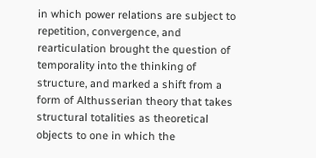in which power relations are subject to repetition, convergence, and rearticulation brought the question of temporality into the thinking of structure, and marked a shift from a form of Althusserian theory that takes structural totalities as theoretical objects to one in which the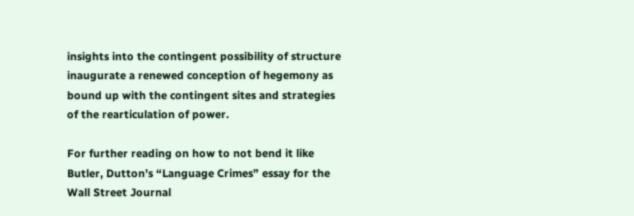insights into the contingent possibility of structure inaugurate a renewed conception of hegemony as bound up with the contingent sites and strategies of the rearticulation of power.

For further reading on how to not bend it like Butler, Dutton’s “Language Crimes” essay for the Wall Street Journal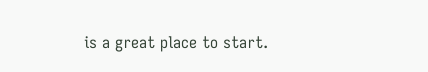is a great place to start.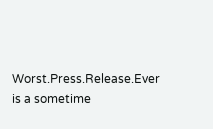Worst.Press.Release.Ever is a sometime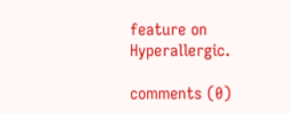feature on Hyperallergic.

comments (0)